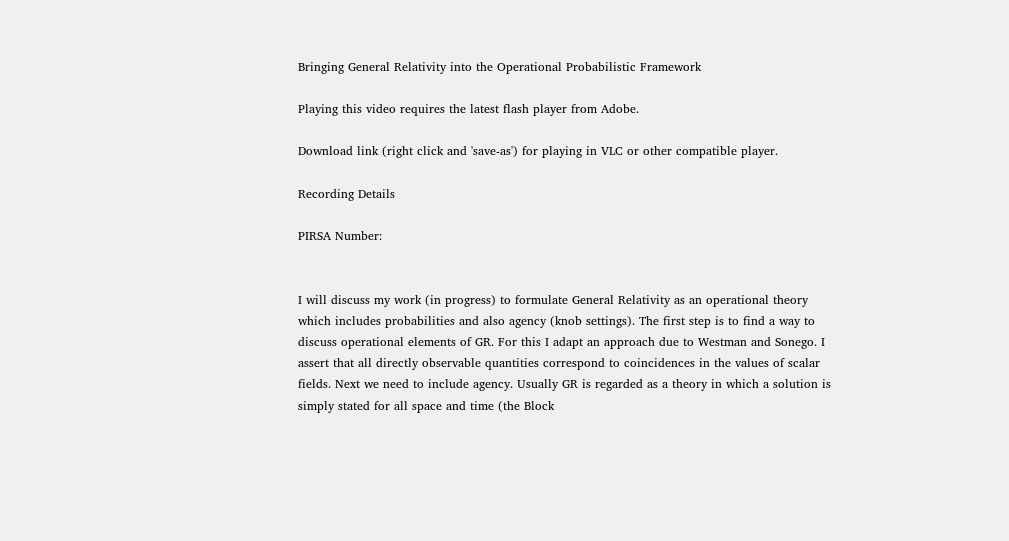Bringing General Relativity into the Operational Probabilistic Framework

Playing this video requires the latest flash player from Adobe.

Download link (right click and 'save-as') for playing in VLC or other compatible player.

Recording Details

PIRSA Number:


I will discuss my work (in progress) to formulate General Relativity as an operational theory which includes probabilities and also agency (knob settings). The first step is to find a way to discuss operational elements of GR. For this I adapt an approach due to Westman and Sonego. I assert that all directly observable quantities correspond to coincidences in the values of scalar fields. Next we need to include agency. Usually GR is regarded as a theory in which a solution is simply stated for all space and time (the Block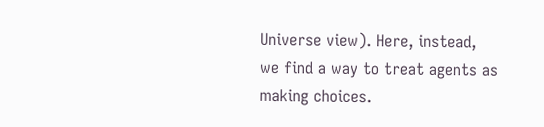Universe view). Here, instead, we find a way to treat agents as making choices.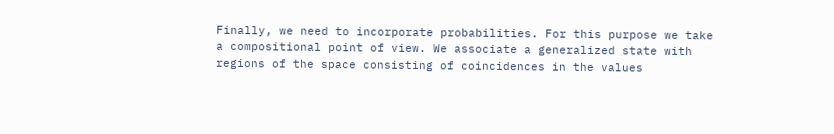Finally, we need to incorporate probabilities. For this purpose we take a compositional point of view. We associate a generalized state with regions of the space consisting of coincidences in the values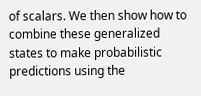of scalars. We then show how to combine these generalized states to make probabilistic predictions using the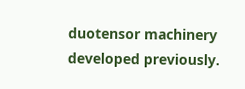duotensor machinery developed previously.